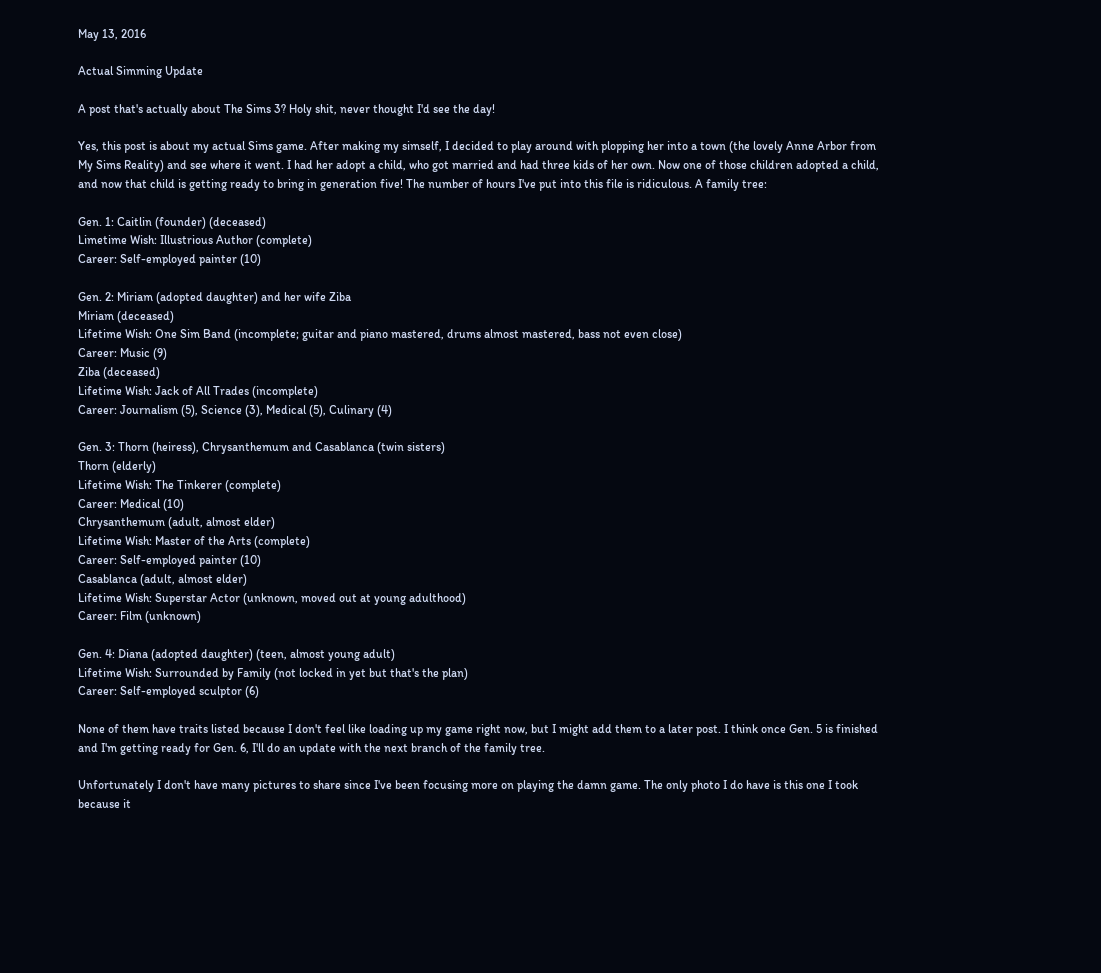May 13, 2016

Actual Simming Update

A post that's actually about The Sims 3? Holy shit, never thought I'd see the day!

Yes, this post is about my actual Sims game. After making my simself, I decided to play around with plopping her into a town (the lovely Anne Arbor from My Sims Reality) and see where it went. I had her adopt a child, who got married and had three kids of her own. Now one of those children adopted a child, and now that child is getting ready to bring in generation five! The number of hours I've put into this file is ridiculous. A family tree:

Gen. 1: Caitlin (founder) (deceased)
Limetime Wish: Illustrious Author (complete)
Career: Self-employed painter (10)

Gen. 2: Miriam (adopted daughter) and her wife Ziba
Miriam (deceased)
Lifetime Wish: One Sim Band (incomplete; guitar and piano mastered, drums almost mastered, bass not even close)
Career: Music (9)
Ziba (deceased)
Lifetime Wish: Jack of All Trades (incomplete)
Career: Journalism (5), Science (3), Medical (5), Culinary (4)

Gen. 3: Thorn (heiress), Chrysanthemum and Casablanca (twin sisters)
Thorn (elderly)
Lifetime Wish: The Tinkerer (complete)
Career: Medical (10)
Chrysanthemum (adult, almost elder)
Lifetime Wish: Master of the Arts (complete)
Career: Self-employed painter (10)
Casablanca (adult, almost elder)
Lifetime Wish: Superstar Actor (unknown, moved out at young adulthood)
Career: Film (unknown)

Gen. 4: Diana (adopted daughter) (teen, almost young adult)
Lifetime Wish: Surrounded by Family (not locked in yet but that's the plan)
Career: Self-employed sculptor (6)

None of them have traits listed because I don't feel like loading up my game right now, but I might add them to a later post. I think once Gen. 5 is finished and I'm getting ready for Gen. 6, I'll do an update with the next branch of the family tree.

Unfortunately I don't have many pictures to share since I've been focusing more on playing the damn game. The only photo I do have is this one I took because it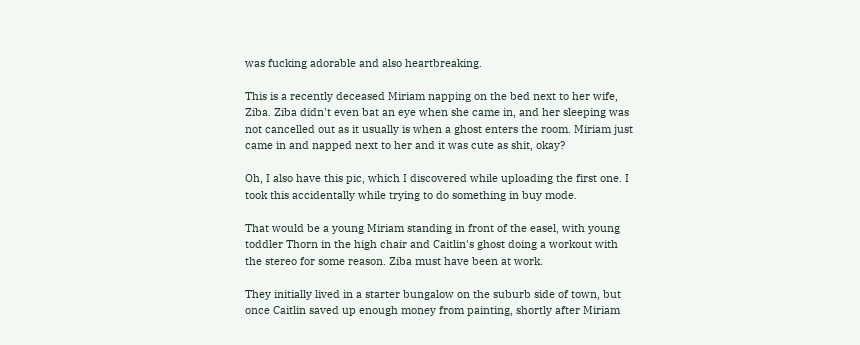was fucking adorable and also heartbreaking.

This is a recently deceased Miriam napping on the bed next to her wife, Ziba. Ziba didn't even bat an eye when she came in, and her sleeping was not cancelled out as it usually is when a ghost enters the room. Miriam just came in and napped next to her and it was cute as shit, okay?

Oh, I also have this pic, which I discovered while uploading the first one. I took this accidentally while trying to do something in buy mode.

That would be a young Miriam standing in front of the easel, with young toddler Thorn in the high chair and Caitlin's ghost doing a workout with the stereo for some reason. Ziba must have been at work.

They initially lived in a starter bungalow on the suburb side of town, but once Caitlin saved up enough money from painting, shortly after Miriam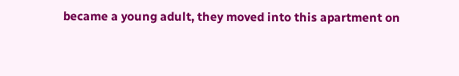became a young adult, they moved into this apartment on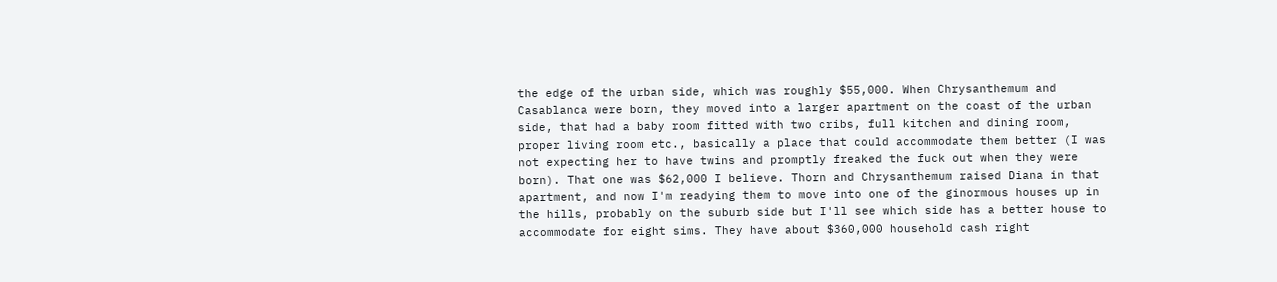the edge of the urban side, which was roughly $55,000. When Chrysanthemum and Casablanca were born, they moved into a larger apartment on the coast of the urban side, that had a baby room fitted with two cribs, full kitchen and dining room, proper living room etc., basically a place that could accommodate them better (I was not expecting her to have twins and promptly freaked the fuck out when they were born). That one was $62,000 I believe. Thorn and Chrysanthemum raised Diana in that apartment, and now I'm readying them to move into one of the ginormous houses up in the hills, probably on the suburb side but I'll see which side has a better house to accommodate for eight sims. They have about $360,000 household cash right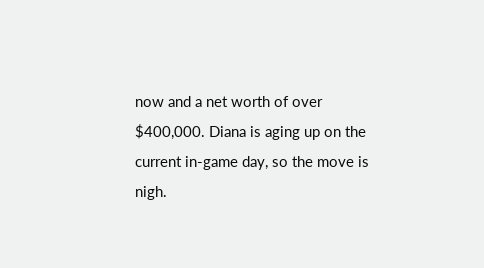now and a net worth of over $400,000. Diana is aging up on the current in-game day, so the move is nigh.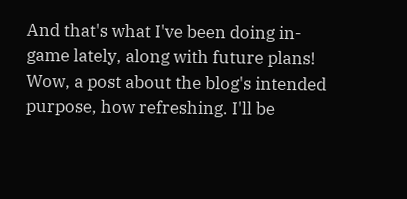And that's what I've been doing in-game lately, along with future plans! Wow, a post about the blog's intended purpose, how refreshing. I'll be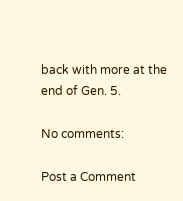back with more at the end of Gen. 5.

No comments:

Post a Comment